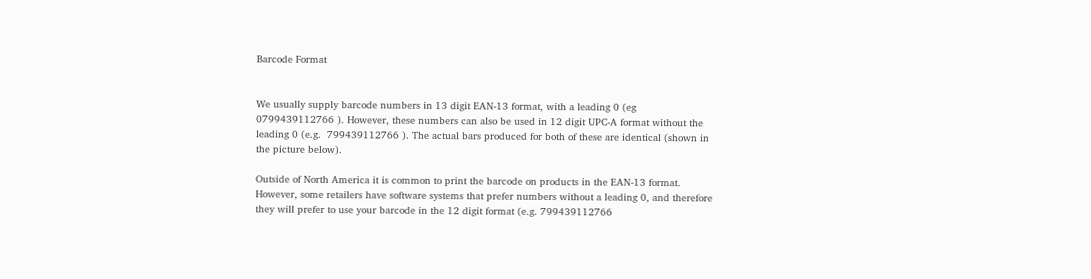Barcode Format


We usually supply barcode numbers in 13 digit EAN-13 format, with a leading 0 (eg 0799439112766 ). However, these numbers can also be used in 12 digit UPC-A format without the leading 0 (e.g.  799439112766 ). The actual bars produced for both of these are identical (shown in the picture below).

Outside of North America it is common to print the barcode on products in the EAN-13 format. However, some retailers have software systems that prefer numbers without a leading 0, and therefore they will prefer to use your barcode in the 12 digit format (e.g. 799439112766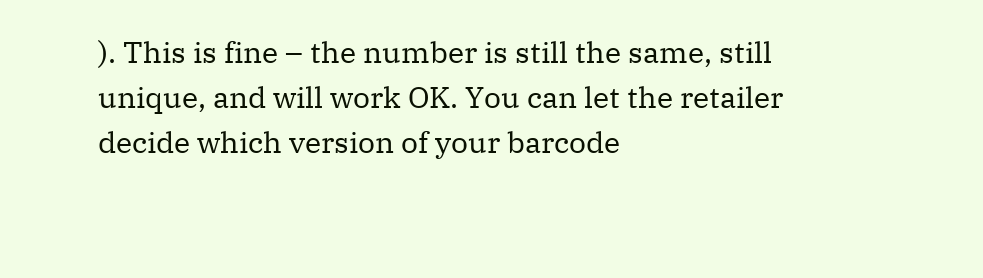). This is fine – the number is still the same, still unique, and will work OK. You can let the retailer decide which version of your barcode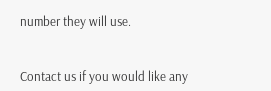number they will use.


Contact us if you would like any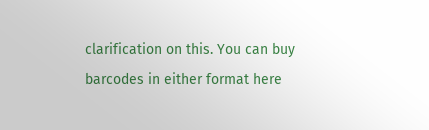clarification on this. You can buy barcodes in either format here